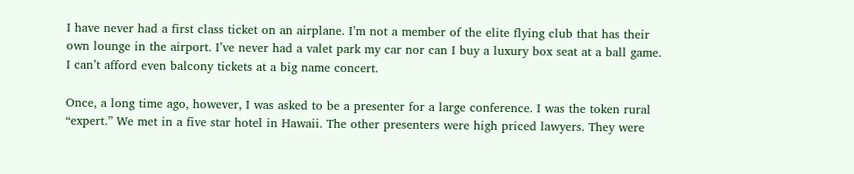I have never had a first class ticket on an airplane. I’m not a member of the elite flying club that has their own lounge in the airport. I’ve never had a valet park my car nor can I buy a luxury box seat at a ball game. I can’t afford even balcony tickets at a big name concert.

Once, a long time ago, however, I was asked to be a presenter for a large conference. I was the token rural “expert.” We met in a five star hotel in Hawaii. The other presenters were high priced lawyers. They were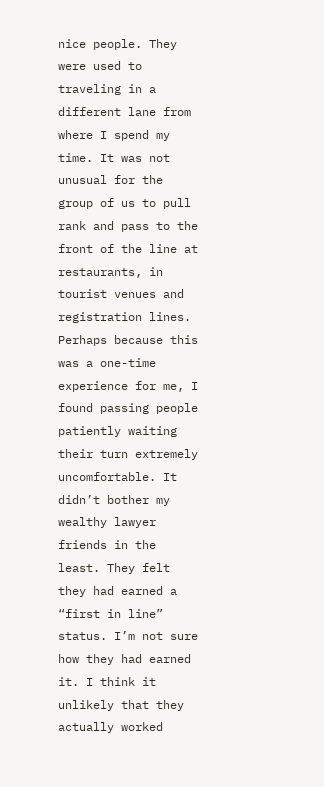nice people. They were used to traveling in a different lane from where I spend my time. It was not unusual for the group of us to pull rank and pass to the front of the line at restaurants, in tourist venues and registration lines. Perhaps because this was a one-time experience for me, I found passing people patiently waiting their turn extremely uncomfortable. It didn’t bother my wealthy lawyer friends in the least. They felt they had earned a “first in line” status. I’m not sure how they had earned it. I think it unlikely that they actually worked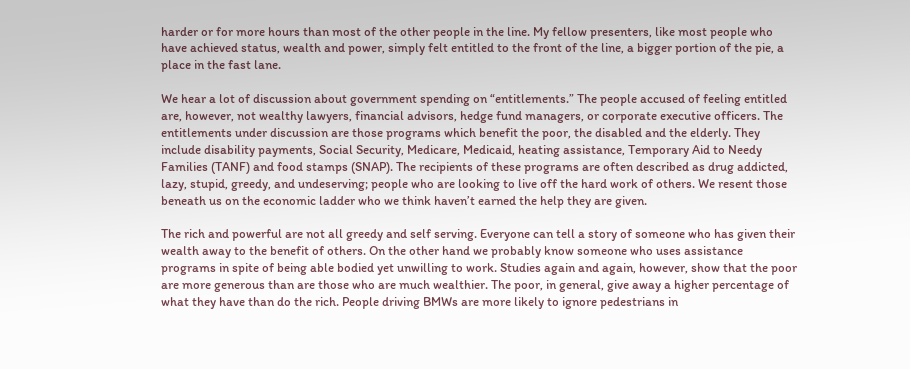harder or for more hours than most of the other people in the line. My fellow presenters, like most people who have achieved status, wealth and power, simply felt entitled to the front of the line, a bigger portion of the pie, a place in the fast lane.

We hear a lot of discussion about government spending on “entitlements.” The people accused of feeling entitled are, however, not wealthy lawyers, financial advisors, hedge fund managers, or corporate executive officers. The entitlements under discussion are those programs which benefit the poor, the disabled and the elderly. They include disability payments, Social Security, Medicare, Medicaid, heating assistance, Temporary Aid to Needy Families (TANF) and food stamps (SNAP). The recipients of these programs are often described as drug addicted, lazy, stupid, greedy, and undeserving; people who are looking to live off the hard work of others. We resent those beneath us on the economic ladder who we think haven’t earned the help they are given.

The rich and powerful are not all greedy and self serving. Everyone can tell a story of someone who has given their wealth away to the benefit of others. On the other hand we probably know someone who uses assistance programs in spite of being able bodied yet unwilling to work. Studies again and again, however, show that the poor are more generous than are those who are much wealthier. The poor, in general, give away a higher percentage of what they have than do the rich. People driving BMWs are more likely to ignore pedestrians in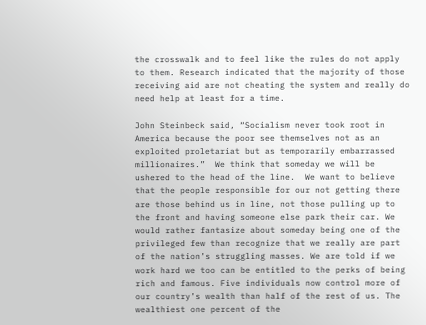the crosswalk and to feel like the rules do not apply to them. Research indicated that the majority of those receiving aid are not cheating the system and really do need help at least for a time.

John Steinbeck said, “Socialism never took root in America because the poor see themselves not as an exploited proletariat but as temporarily embarrassed millionaires.”  We think that someday we will be ushered to the head of the line.  We want to believe that the people responsible for our not getting there are those behind us in line, not those pulling up to the front and having someone else park their car. We would rather fantasize about someday being one of the privileged few than recognize that we really are part of the nation’s struggling masses. We are told if we work hard we too can be entitled to the perks of being rich and famous. Five individuals now control more of our country’s wealth than half of the rest of us. The wealthiest one percent of the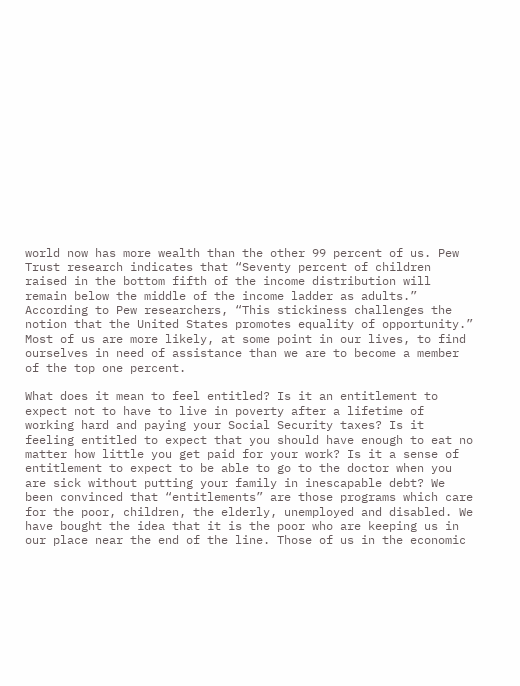world now has more wealth than the other 99 percent of us. Pew Trust research indicates that “Seventy percent of children raised in the bottom fifth of the income distribution will remain below the middle of the income ladder as adults.” According to Pew researchers, “This stickiness challenges the notion that the United States promotes equality of opportunity.” Most of us are more likely, at some point in our lives, to find ourselves in need of assistance than we are to become a member of the top one percent.

What does it mean to feel entitled? Is it an entitlement to expect not to have to live in poverty after a lifetime of working hard and paying your Social Security taxes? Is it feeling entitled to expect that you should have enough to eat no matter how little you get paid for your work? Is it a sense of entitlement to expect to be able to go to the doctor when you are sick without putting your family in inescapable debt? We been convinced that “entitlements” are those programs which care for the poor, children, the elderly, unemployed and disabled. We have bought the idea that it is the poor who are keeping us in our place near the end of the line. Those of us in the economic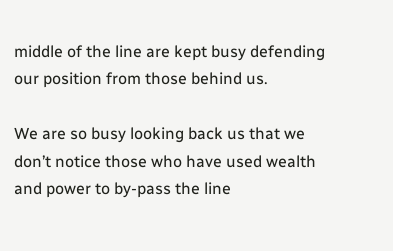middle of the line are kept busy defending our position from those behind us.

We are so busy looking back us that we don’t notice those who have used wealth and power to by-pass the line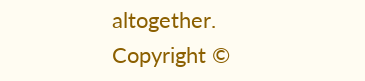altogether.
Copyright ©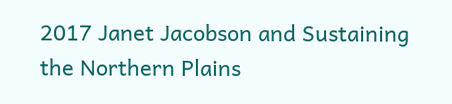2017 Janet Jacobson and Sustaining the Northern Plains